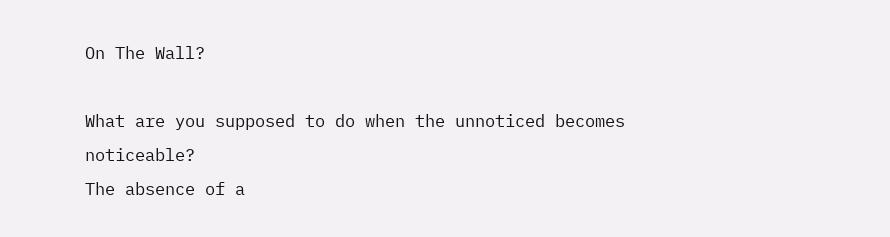On The Wall?

What are you supposed to do when the unnoticed becomes noticeable?
The absence of a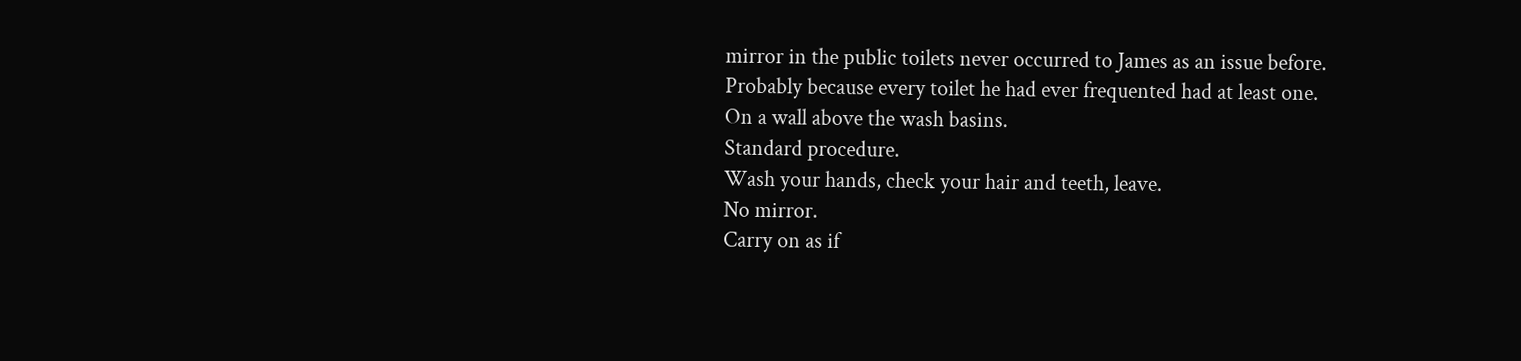mirror in the public toilets never occurred to James as an issue before.
Probably because every toilet he had ever frequented had at least one.
On a wall above the wash basins.
Standard procedure.
Wash your hands, check your hair and teeth, leave.
No mirror.
Carry on as if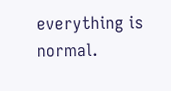everything is normal.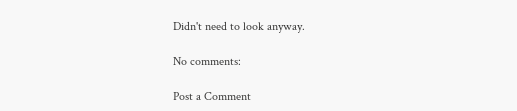Didn't need to look anyway.

No comments:

Post a Comment